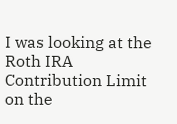I was looking at the Roth IRA Contribution Limit on the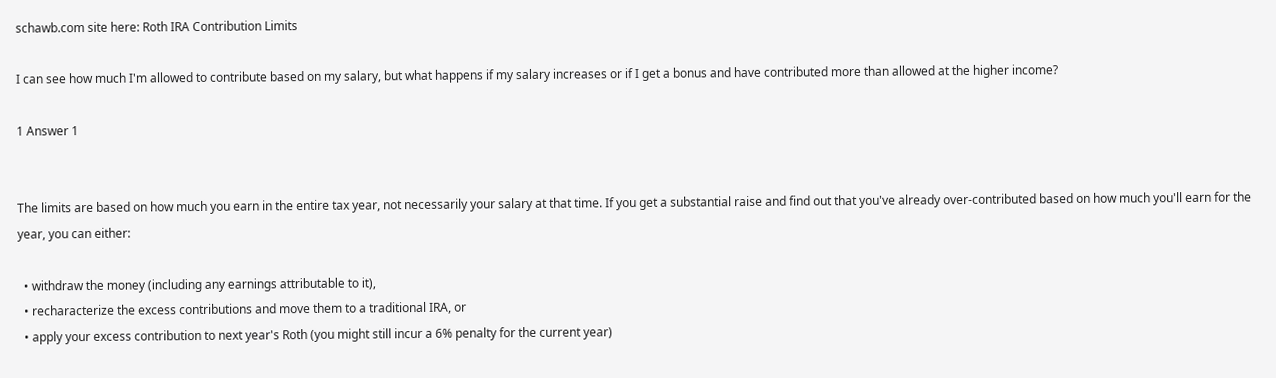schawb.com site here: Roth IRA Contribution Limits

I can see how much I'm allowed to contribute based on my salary, but what happens if my salary increases or if I get a bonus and have contributed more than allowed at the higher income?

1 Answer 1


The limits are based on how much you earn in the entire tax year, not necessarily your salary at that time. If you get a substantial raise and find out that you've already over-contributed based on how much you'll earn for the year, you can either:

  • withdraw the money (including any earnings attributable to it),
  • recharacterize the excess contributions and move them to a traditional IRA, or
  • apply your excess contribution to next year's Roth (you might still incur a 6% penalty for the current year)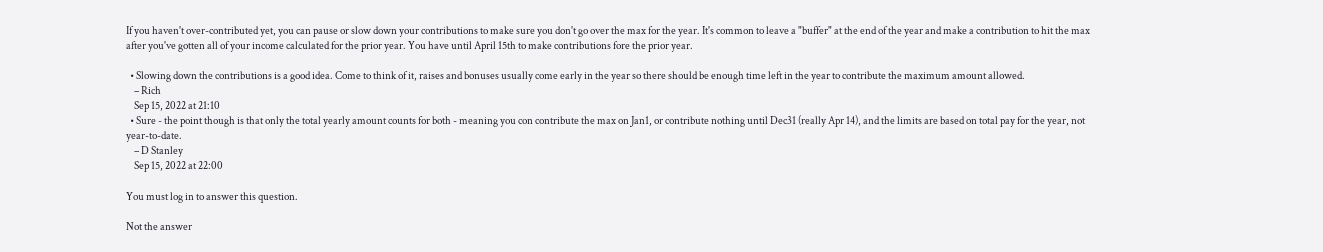If you haven't over-contributed yet, you can pause or slow down your contributions to make sure you don't go over the max for the year. It's common to leave a "buffer" at the end of the year and make a contribution to hit the max after you've gotten all of your income calculated for the prior year. You have until April 15th to make contributions fore the prior year.

  • Slowing down the contributions is a good idea. Come to think of it, raises and bonuses usually come early in the year so there should be enough time left in the year to contribute the maximum amount allowed.
    – Rich
    Sep 15, 2022 at 21:10
  • Sure - the point though is that only the total yearly amount counts for both - meaning you con contribute the max on Jan1, or contribute nothing until Dec31 (really Apr 14), and the limits are based on total pay for the year, not year-to-date.
    – D Stanley
    Sep 15, 2022 at 22:00

You must log in to answer this question.

Not the answer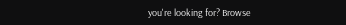you're looking for? Browse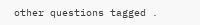other questions tagged .